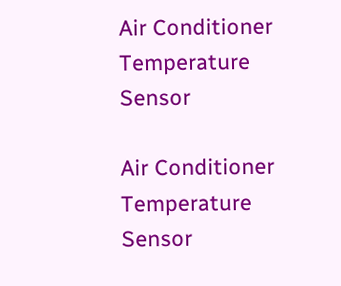Air Conditioner Temperature Sensor

Air Conditioner Temperature Sensor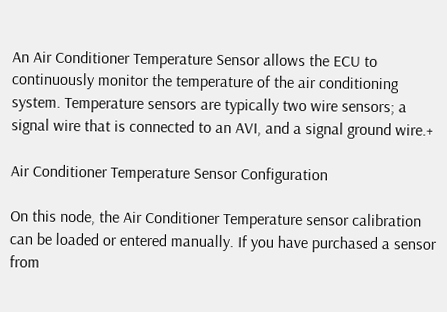An Air Conditioner Temperature Sensor allows the ECU to continuously monitor the temperature of the air conditioning system. Temperature sensors are typically two wire sensors; a signal wire that is connected to an AVI, and a signal ground wire.+

Air Conditioner Temperature Sensor Configuration

On this node, the Air Conditioner Temperature sensor calibration can be loaded or entered manually. If you have purchased a sensor from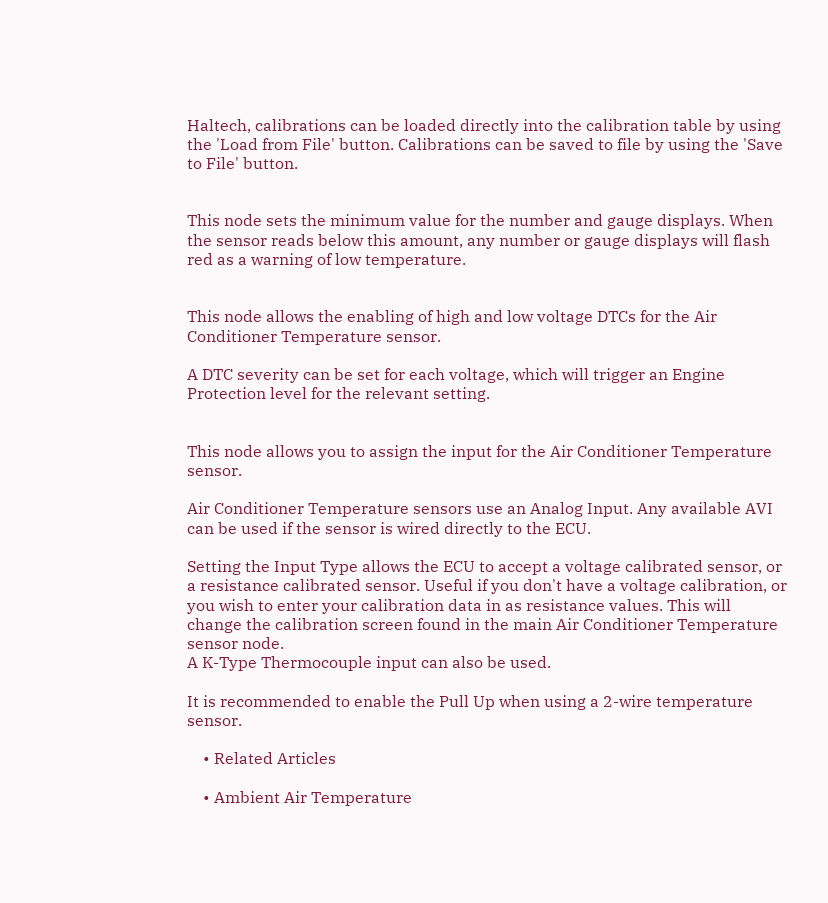Haltech, calibrations can be loaded directly into the calibration table by using the 'Load from File' button. Calibrations can be saved to file by using the 'Save to File' button.


This node sets the minimum value for the number and gauge displays. When the sensor reads below this amount, any number or gauge displays will flash red as a warning of low temperature.


This node allows the enabling of high and low voltage DTCs for the Air Conditioner Temperature sensor.

A DTC severity can be set for each voltage, which will trigger an Engine Protection level for the relevant setting.


This node allows you to assign the input for the Air Conditioner Temperature sensor.

Air Conditioner Temperature sensors use an Analog Input. Any available AVI can be used if the sensor is wired directly to the ECU.

Setting the Input Type allows the ECU to accept a voltage calibrated sensor, or a resistance calibrated sensor. Useful if you don't have a voltage calibration, or you wish to enter your calibration data in as resistance values. This will change the calibration screen found in the main Air Conditioner Temperature sensor node.
A K-Type Thermocouple input can also be used.

It is recommended to enable the Pull Up when using a 2-wire temperature sensor.

    • Related Articles

    • Ambient Air Temperature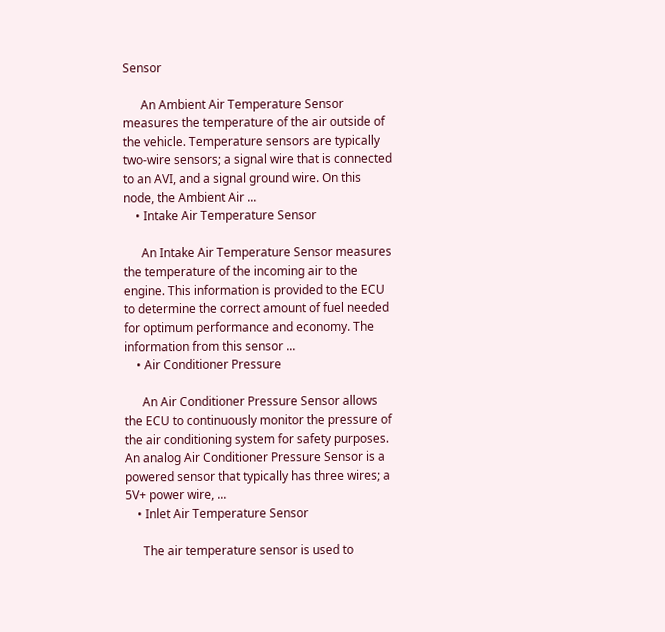Sensor

      An Ambient Air Temperature Sensor measures the temperature of the air outside of the vehicle. Temperature sensors are typically two-wire sensors; a signal wire that is connected to an AVI, and a signal ground wire. On this node, the Ambient Air ...
    • Intake Air Temperature Sensor

      An Intake Air Temperature Sensor measures the temperature of the incoming air to the engine. This information is provided to the ECU to determine the correct amount of fuel needed for optimum performance and economy. The information from this sensor ...
    • Air Conditioner Pressure

      An Air Conditioner Pressure Sensor allows the ECU to continuously monitor the pressure of the air conditioning system for safety purposes. An analog Air Conditioner Pressure Sensor is a powered sensor that typically has three wires; a 5V+ power wire, ...
    • Inlet Air Temperature Sensor

      The air temperature sensor is used to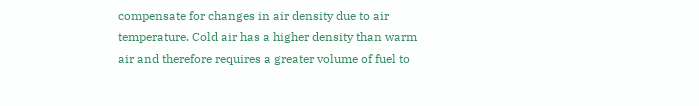compensate for changes in air density due to air temperature. Cold air has a higher density than warm air and therefore requires a greater volume of fuel to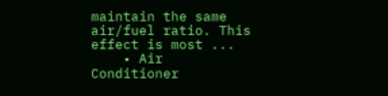maintain the same air/fuel ratio. This effect is most ...
    • Air Conditioner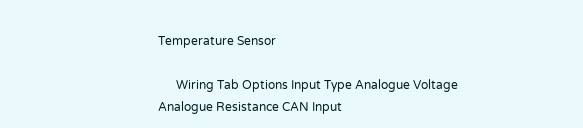Temperature Sensor

      Wiring Tab Options Input Type Analogue Voltage Analogue Resistance CAN Input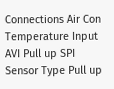Connections Air Con Temperature Input AVI Pull up SPI Sensor Type Pull up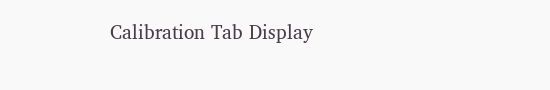Calibration Tab Display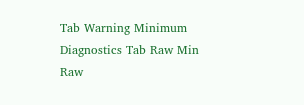Tab Warning Minimum Diagnostics Tab Raw Min Raw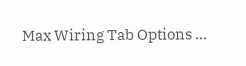Max Wiring Tab Options ...